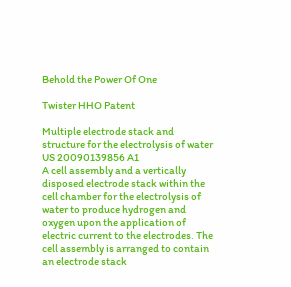Behold the Power Of One

Twister HHO Patent

Multiple electrode stack and structure for the electrolysis of water
US 20090139856 A1
A cell assembly and a vertically disposed electrode stack within the cell chamber for the electrolysis of water to produce hydrogen and oxygen upon the application of electric current to the electrodes. The cell assembly is arranged to contain an electrode stack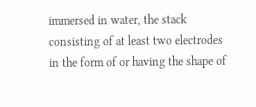immersed in water, the stack consisting of at least two electrodes in the form of or having the shape of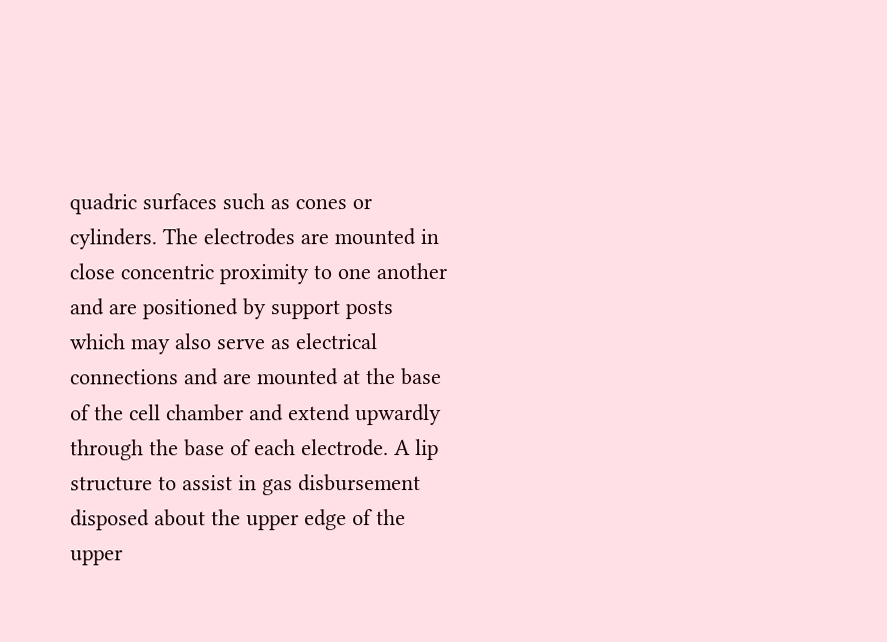quadric surfaces such as cones or cylinders. The electrodes are mounted in close concentric proximity to one another and are positioned by support posts which may also serve as electrical connections and are mounted at the base of the cell chamber and extend upwardly through the base of each electrode. A lip structure to assist in gas disbursement disposed about the upper edge of the upper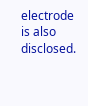electrode is also disclosed.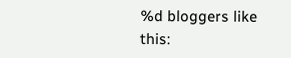%d bloggers like this: